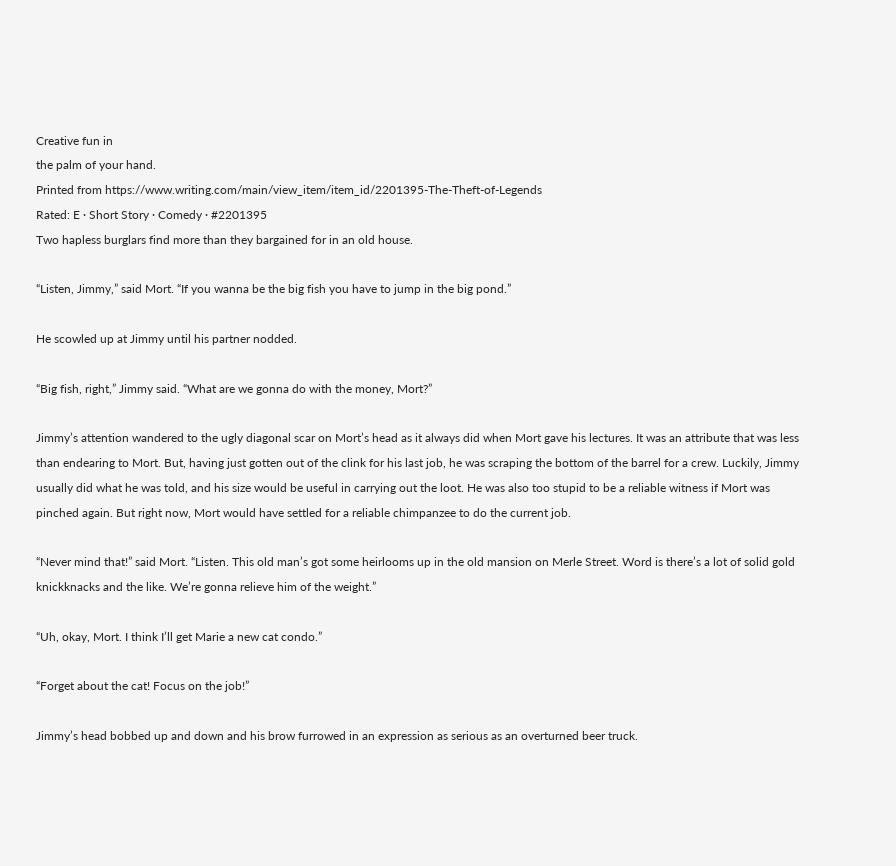Creative fun in
the palm of your hand.
Printed from https://www.writing.com/main/view_item/item_id/2201395-The-Theft-of-Legends
Rated: E · Short Story · Comedy · #2201395
Two hapless burglars find more than they bargained for in an old house.

“Listen, Jimmy,” said Mort. “If you wanna be the big fish you have to jump in the big pond.”

He scowled up at Jimmy until his partner nodded.

“Big fish, right,” Jimmy said. “What are we gonna do with the money, Mort?”

Jimmy’s attention wandered to the ugly diagonal scar on Mort’s head as it always did when Mort gave his lectures. It was an attribute that was less than endearing to Mort. But, having just gotten out of the clink for his last job, he was scraping the bottom of the barrel for a crew. Luckily, Jimmy usually did what he was told, and his size would be useful in carrying out the loot. He was also too stupid to be a reliable witness if Mort was pinched again. But right now, Mort would have settled for a reliable chimpanzee to do the current job.

“Never mind that!” said Mort. “Listen. This old man’s got some heirlooms up in the old mansion on Merle Street. Word is there’s a lot of solid gold knickknacks and the like. We’re gonna relieve him of the weight.”

“Uh, okay, Mort. I think I’ll get Marie a new cat condo.”

“Forget about the cat! Focus on the job!”

Jimmy’s head bobbed up and down and his brow furrowed in an expression as serious as an overturned beer truck.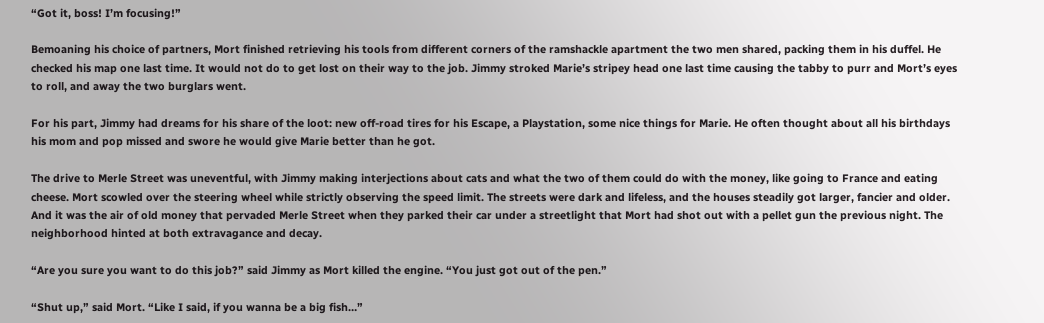“Got it, boss! I’m focusing!”

Bemoaning his choice of partners, Mort finished retrieving his tools from different corners of the ramshackle apartment the two men shared, packing them in his duffel. He checked his map one last time. It would not do to get lost on their way to the job. Jimmy stroked Marie’s stripey head one last time causing the tabby to purr and Mort’s eyes to roll, and away the two burglars went.

For his part, Jimmy had dreams for his share of the loot: new off-road tires for his Escape, a Playstation, some nice things for Marie. He often thought about all his birthdays his mom and pop missed and swore he would give Marie better than he got.

The drive to Merle Street was uneventful, with Jimmy making interjections about cats and what the two of them could do with the money, like going to France and eating cheese. Mort scowled over the steering wheel while strictly observing the speed limit. The streets were dark and lifeless, and the houses steadily got larger, fancier and older. And it was the air of old money that pervaded Merle Street when they parked their car under a streetlight that Mort had shot out with a pellet gun the previous night. The neighborhood hinted at both extravagance and decay.

“Are you sure you want to do this job?” said Jimmy as Mort killed the engine. “You just got out of the pen.”

“Shut up,” said Mort. “Like I said, if you wanna be a big fish…”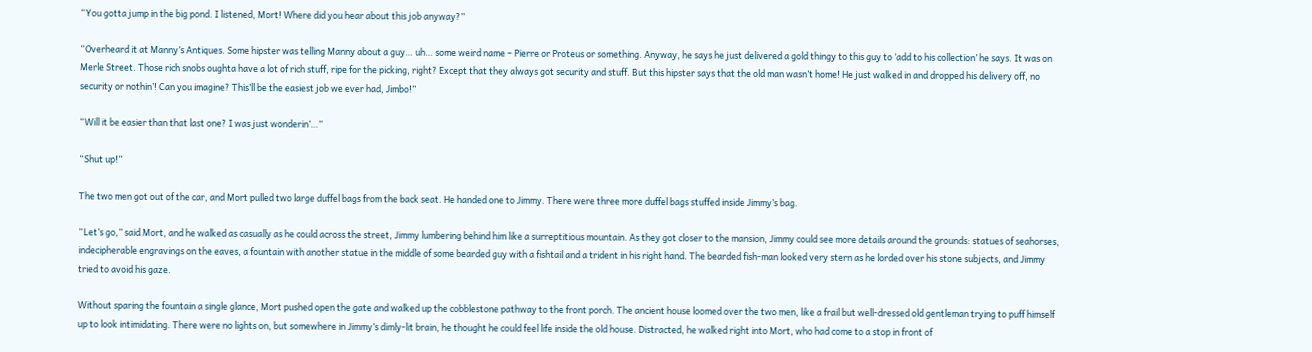“You gotta jump in the big pond. I listened, Mort! Where did you hear about this job anyway?”

“Overheard it at Manny’s Antiques. Some hipster was telling Manny about a guy… uh… some weird name – Pierre or Proteus or something. Anyway, he says he just delivered a gold thingy to this guy to ‘add to his collection’ he says. It was on Merle Street. Those rich snobs oughta have a lot of rich stuff, ripe for the picking, right? Except that they always got security and stuff. But this hipster says that the old man wasn’t home! He just walked in and dropped his delivery off, no security or nothin’! Can you imagine? This’ll be the easiest job we ever had, Jimbo!”

“Will it be easier than that last one? I was just wonderin’…”

“Shut up!”

The two men got out of the car, and Mort pulled two large duffel bags from the back seat. He handed one to Jimmy. There were three more duffel bags stuffed inside Jimmy’s bag.

“Let’s go,” said Mort, and he walked as casually as he could across the street, Jimmy lumbering behind him like a surreptitious mountain. As they got closer to the mansion, Jimmy could see more details around the grounds: statues of seahorses, indecipherable engravings on the eaves, a fountain with another statue in the middle of some bearded guy with a fishtail and a trident in his right hand. The bearded fish-man looked very stern as he lorded over his stone subjects, and Jimmy tried to avoid his gaze.

Without sparing the fountain a single glance, Mort pushed open the gate and walked up the cobblestone pathway to the front porch. The ancient house loomed over the two men, like a frail but well-dressed old gentleman trying to puff himself up to look intimidating. There were no lights on, but somewhere in Jimmy’s dimly-lit brain, he thought he could feel life inside the old house. Distracted, he walked right into Mort, who had come to a stop in front of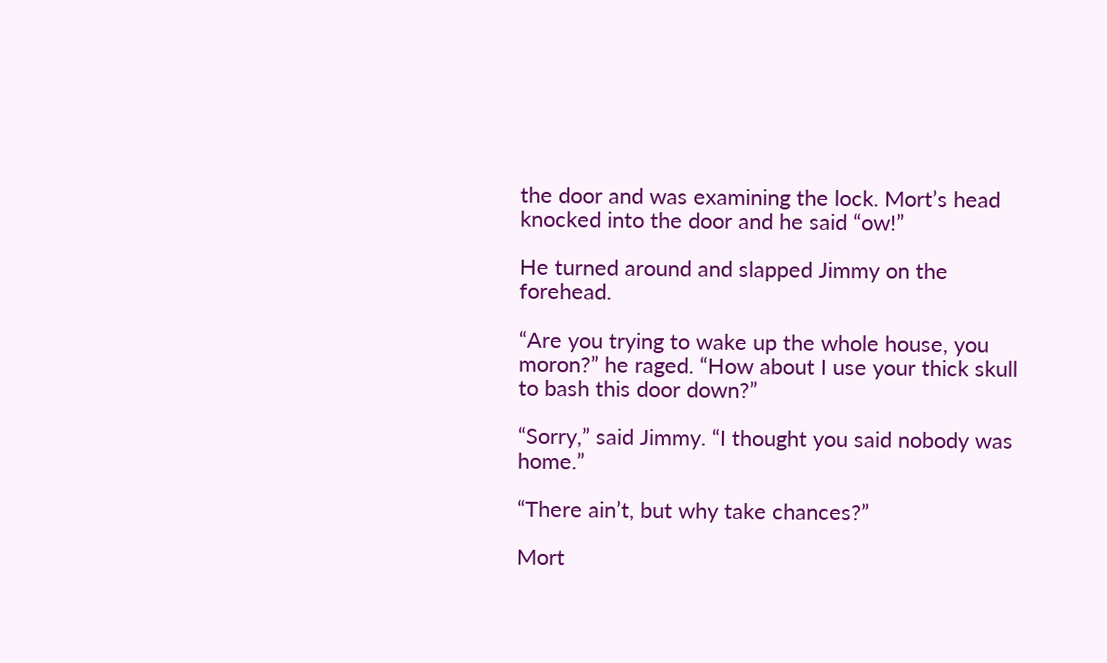the door and was examining the lock. Mort’s head knocked into the door and he said “ow!”

He turned around and slapped Jimmy on the forehead.

“Are you trying to wake up the whole house, you moron?” he raged. “How about I use your thick skull to bash this door down?”

“Sorry,” said Jimmy. “I thought you said nobody was home.”

“There ain’t, but why take chances?”

Mort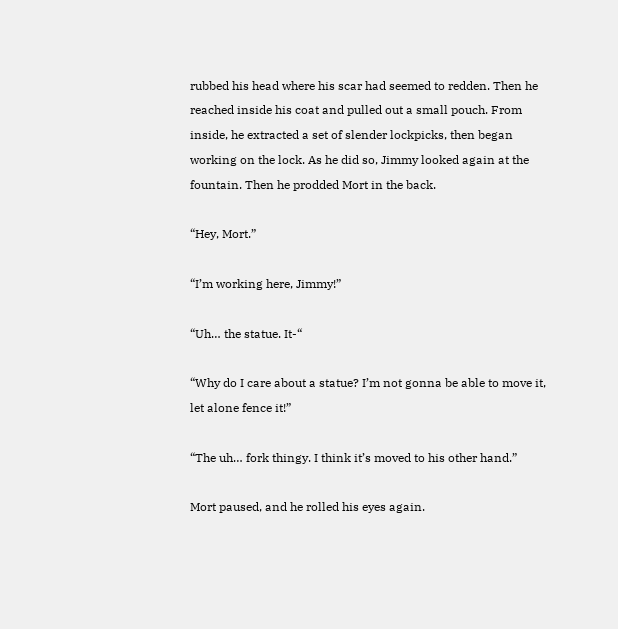rubbed his head where his scar had seemed to redden. Then he reached inside his coat and pulled out a small pouch. From inside, he extracted a set of slender lockpicks, then began working on the lock. As he did so, Jimmy looked again at the fountain. Then he prodded Mort in the back.

“Hey, Mort.”

“I’m working here, Jimmy!”

“Uh… the statue. It-“

“Why do I care about a statue? I’m not gonna be able to move it, let alone fence it!”

“The uh… fork thingy. I think it’s moved to his other hand.”

Mort paused, and he rolled his eyes again.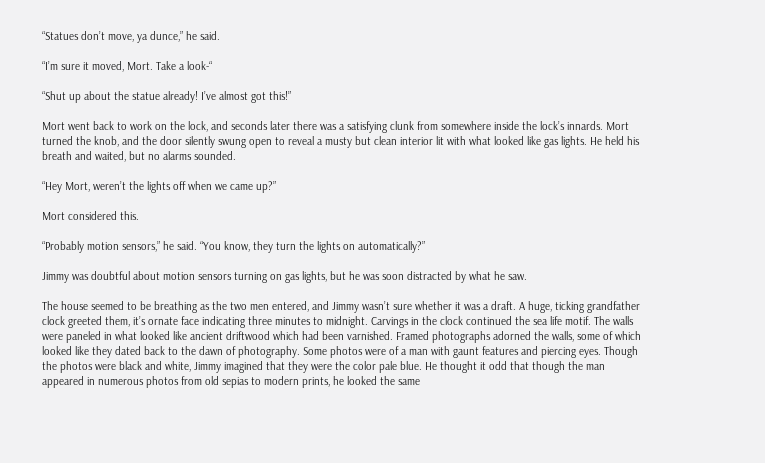“Statues don’t move, ya dunce,” he said.

“I’m sure it moved, Mort. Take a look-“

“Shut up about the statue already! I’ve almost got this!”

Mort went back to work on the lock, and seconds later there was a satisfying clunk from somewhere inside the lock’s innards. Mort turned the knob, and the door silently swung open to reveal a musty but clean interior lit with what looked like gas lights. He held his breath and waited, but no alarms sounded.

“Hey Mort, weren’t the lights off when we came up?”

Mort considered this.

“Probably motion sensors,” he said. “You know, they turn the lights on automatically?”

Jimmy was doubtful about motion sensors turning on gas lights, but he was soon distracted by what he saw.

The house seemed to be breathing as the two men entered, and Jimmy wasn’t sure whether it was a draft. A huge, ticking grandfather clock greeted them, it’s ornate face indicating three minutes to midnight. Carvings in the clock continued the sea life motif. The walls were paneled in what looked like ancient driftwood which had been varnished. Framed photographs adorned the walls, some of which looked like they dated back to the dawn of photography. Some photos were of a man with gaunt features and piercing eyes. Though the photos were black and white, Jimmy imagined that they were the color pale blue. He thought it odd that though the man appeared in numerous photos from old sepias to modern prints, he looked the same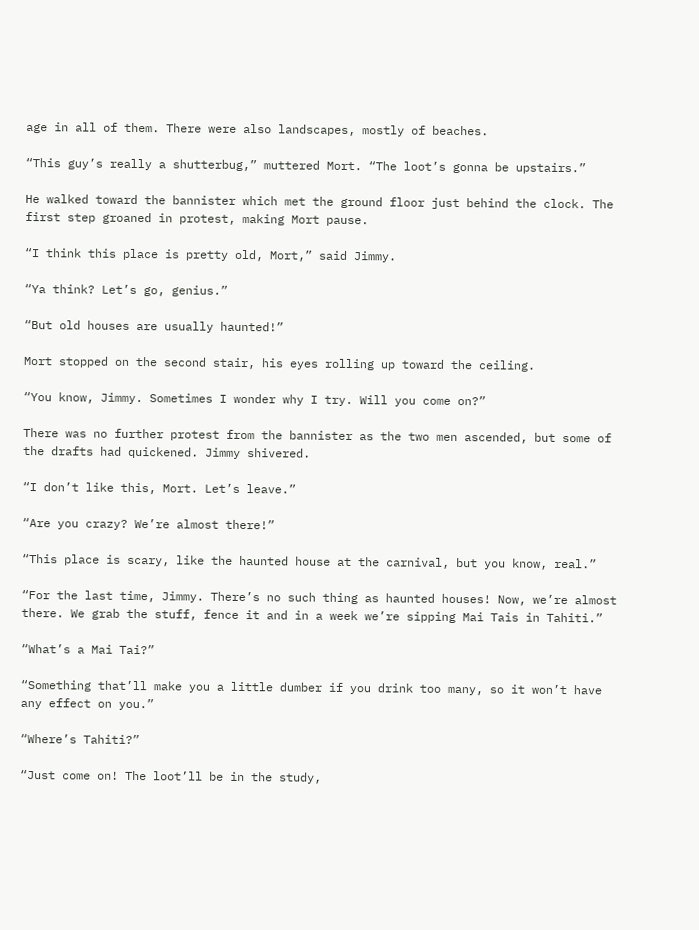age in all of them. There were also landscapes, mostly of beaches.

“This guy’s really a shutterbug,” muttered Mort. “The loot’s gonna be upstairs.”

He walked toward the bannister which met the ground floor just behind the clock. The first step groaned in protest, making Mort pause.

“I think this place is pretty old, Mort,” said Jimmy.

“Ya think? Let’s go, genius.”

“But old houses are usually haunted!”

Mort stopped on the second stair, his eyes rolling up toward the ceiling.

“You know, Jimmy. Sometimes I wonder why I try. Will you come on?”

There was no further protest from the bannister as the two men ascended, but some of the drafts had quickened. Jimmy shivered.

“I don’t like this, Mort. Let’s leave.”

“Are you crazy? We’re almost there!”

“This place is scary, like the haunted house at the carnival, but you know, real.”

“For the last time, Jimmy. There’s no such thing as haunted houses! Now, we’re almost there. We grab the stuff, fence it and in a week we’re sipping Mai Tais in Tahiti.”

“What’s a Mai Tai?”

“Something that’ll make you a little dumber if you drink too many, so it won’t have any effect on you.”

“Where’s Tahiti?”

“Just come on! The loot’ll be in the study,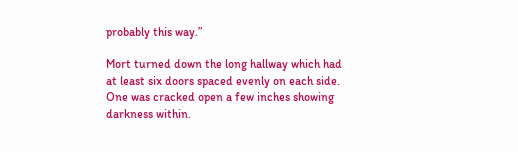probably this way.”

Mort turned down the long hallway which had at least six doors spaced evenly on each side. One was cracked open a few inches showing darkness within.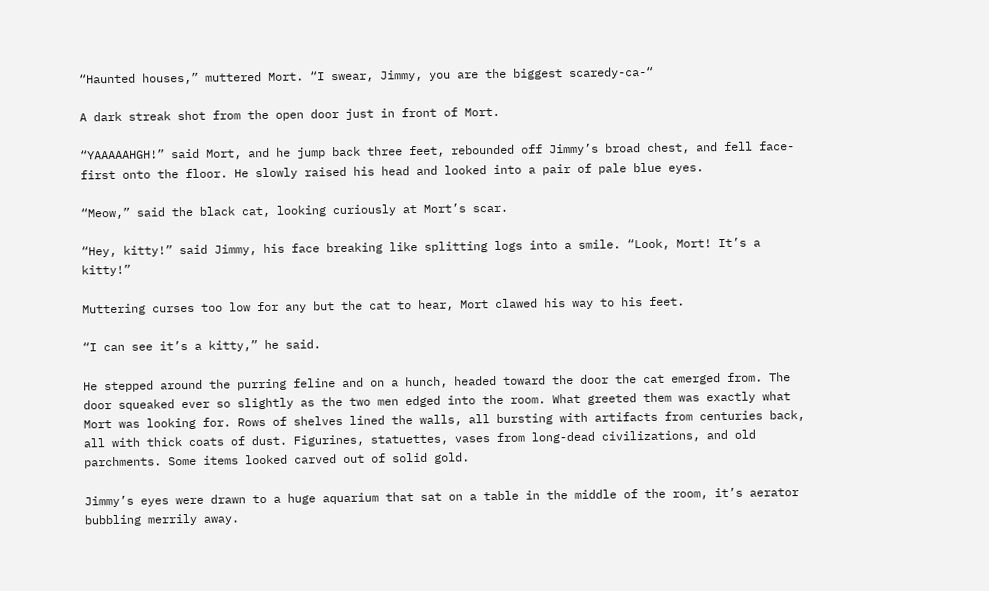“Haunted houses,” muttered Mort. “I swear, Jimmy, you are the biggest scaredy-ca-“

A dark streak shot from the open door just in front of Mort.

“YAAAAAHGH!” said Mort, and he jump back three feet, rebounded off Jimmy’s broad chest, and fell face-first onto the floor. He slowly raised his head and looked into a pair of pale blue eyes.

“Meow,” said the black cat, looking curiously at Mort’s scar.

“Hey, kitty!” said Jimmy, his face breaking like splitting logs into a smile. “Look, Mort! It’s a kitty!”

Muttering curses too low for any but the cat to hear, Mort clawed his way to his feet.

“I can see it’s a kitty,” he said.

He stepped around the purring feline and on a hunch, headed toward the door the cat emerged from. The door squeaked ever so slightly as the two men edged into the room. What greeted them was exactly what Mort was looking for. Rows of shelves lined the walls, all bursting with artifacts from centuries back, all with thick coats of dust. Figurines, statuettes, vases from long-dead civilizations, and old parchments. Some items looked carved out of solid gold.

Jimmy’s eyes were drawn to a huge aquarium that sat on a table in the middle of the room, it’s aerator bubbling merrily away.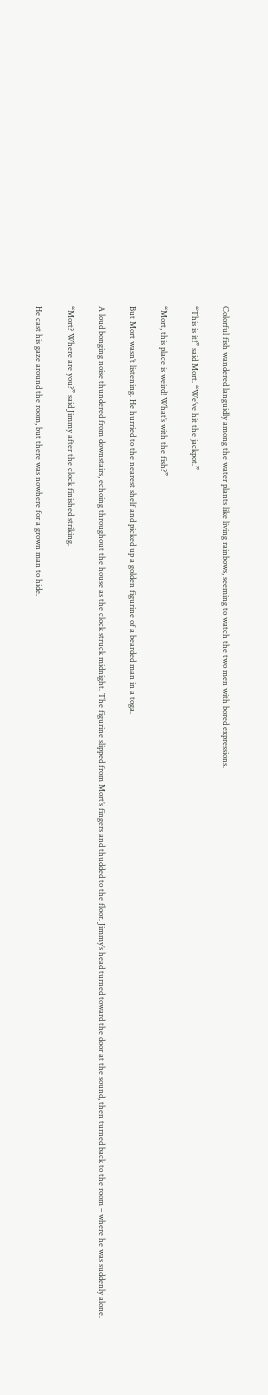Colorful fish wandered languidly among the water plants like living rainbows, seeming to watch the two men with bored expressions.

“This is it!” said Mort. “We’ve hit the jackpot.”

“Mort, this place is weird! What’s with the fish?”

But Mort wasn’t listening. He hurried to the nearest shelf and picked up a golden figurine of a bearded man in a toga.

A loud bonging noise thundered from downstairs, echoing throughout the house as the clock struck midnight. The figurine slipped from Mort’s fingers and thudded to the floor. Jimmy’s head turned toward the door at the sound, then turned back to the room – where he was suddenly alone.

“Mort? Where are you?” said Jimmy after the clock finished striking.

He cast his gaze around the room, but there was nowhere for a grown man to hide.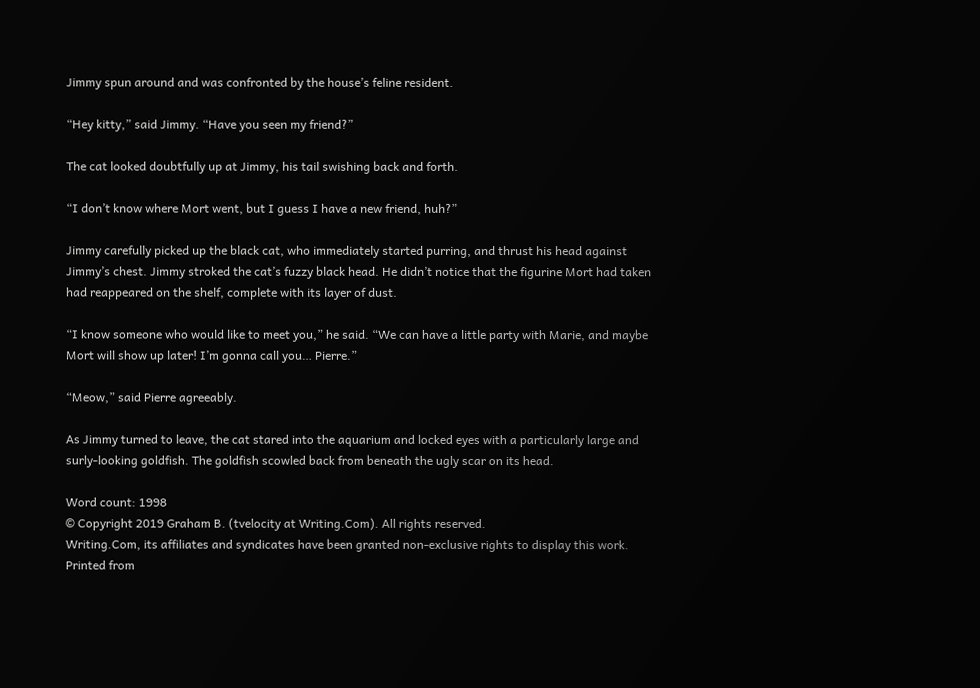Jimmy spun around and was confronted by the house’s feline resident.

“Hey kitty,” said Jimmy. “Have you seen my friend?”

The cat looked doubtfully up at Jimmy, his tail swishing back and forth.

“I don’t know where Mort went, but I guess I have a new friend, huh?”

Jimmy carefully picked up the black cat, who immediately started purring, and thrust his head against Jimmy’s chest. Jimmy stroked the cat’s fuzzy black head. He didn’t notice that the figurine Mort had taken had reappeared on the shelf, complete with its layer of dust.

“I know someone who would like to meet you,” he said. “We can have a little party with Marie, and maybe Mort will show up later! I’m gonna call you… Pierre.”

“Meow,” said Pierre agreeably.

As Jimmy turned to leave, the cat stared into the aquarium and locked eyes with a particularly large and surly-looking goldfish. The goldfish scowled back from beneath the ugly scar on its head.

Word count: 1998
© Copyright 2019 Graham B. (tvelocity at Writing.Com). All rights reserved.
Writing.Com, its affiliates and syndicates have been granted non-exclusive rights to display this work.
Printed from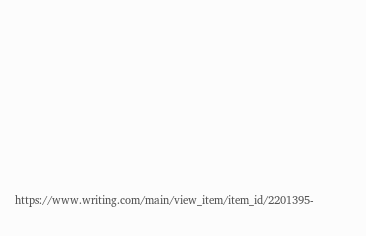https://www.writing.com/main/view_item/item_id/2201395-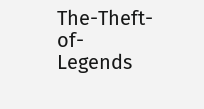The-Theft-of-Legends